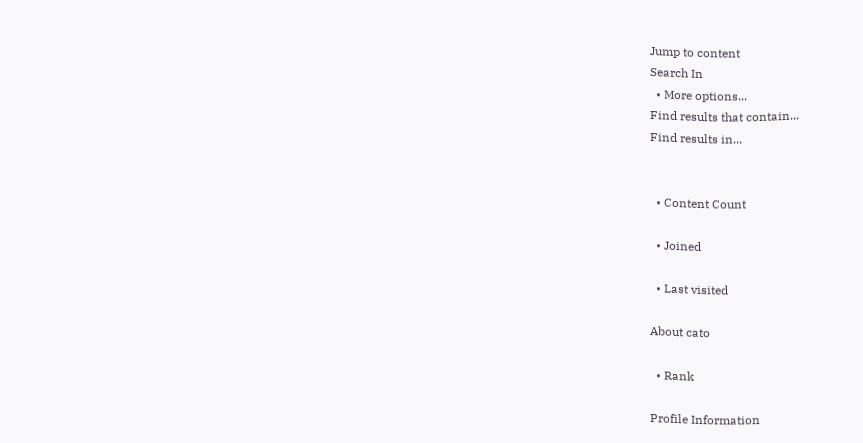Jump to content
Search In
  • More options...
Find results that contain...
Find results in...


  • Content Count

  • Joined

  • Last visited

About cato

  • Rank

Profile Information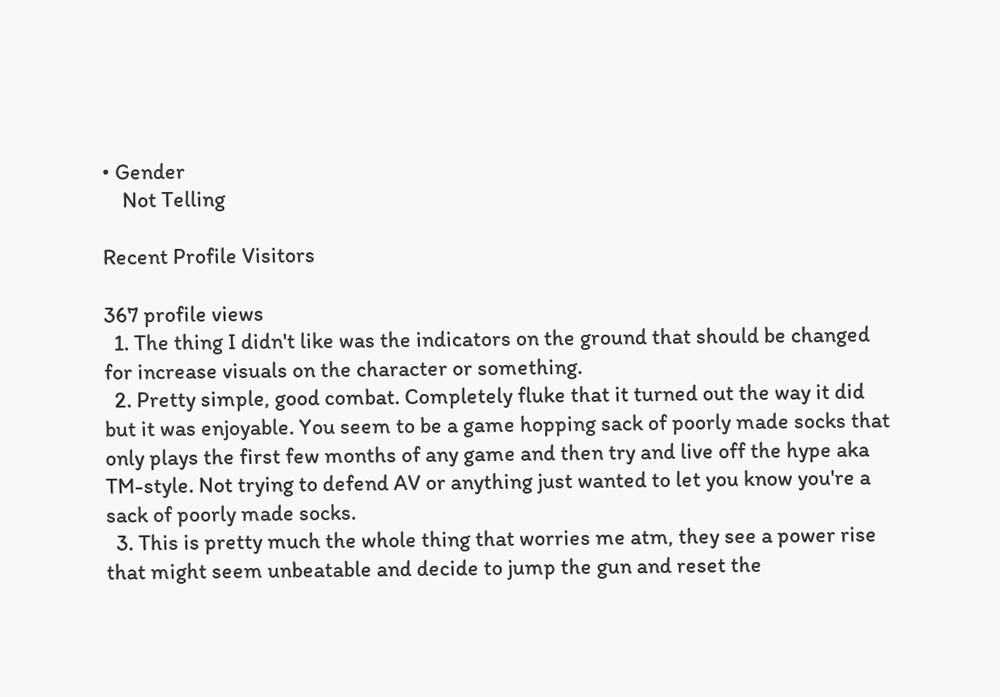• Gender
    Not Telling

Recent Profile Visitors

367 profile views
  1. The thing I didn't like was the indicators on the ground that should be changed for increase visuals on the character or something.
  2. Pretty simple, good combat. Completely fluke that it turned out the way it did but it was enjoyable. You seem to be a game hopping sack of poorly made socks that only plays the first few months of any game and then try and live off the hype aka TM-style. Not trying to defend AV or anything just wanted to let you know you're a sack of poorly made socks.
  3. This is pretty much the whole thing that worries me atm, they see a power rise that might seem unbeatable and decide to jump the gun and reset the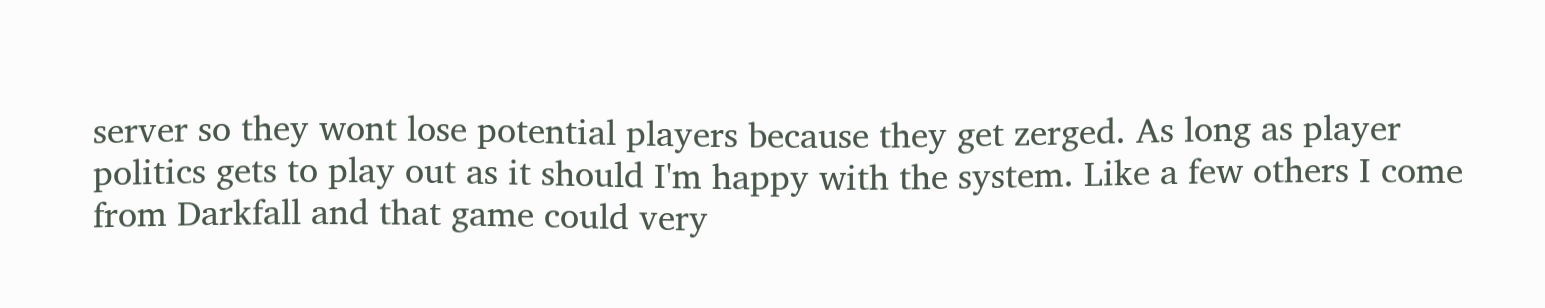server so they wont lose potential players because they get zerged. As long as player politics gets to play out as it should I'm happy with the system. Like a few others I come from Darkfall and that game could very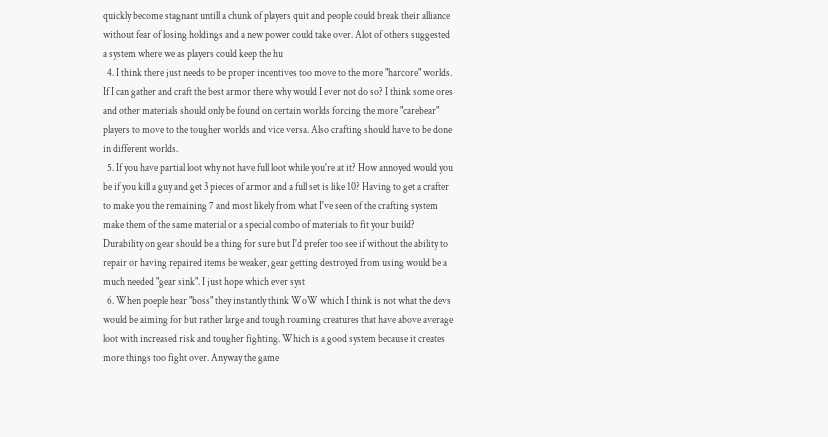quickly become stagnant untill a chunk of players quit and people could break their alliance without fear of losing holdings and a new power could take over. Alot of others suggested a system where we as players could keep the hu
  4. I think there just needs to be proper incentives too move to the more "harcore" worlds. If I can gather and craft the best armor there why would I ever not do so? I think some ores and other materials should only be found on certain worlds forcing the more "carebear" players to move to the tougher worlds and vice versa. Also crafting should have to be done in different worlds.
  5. If you have partial loot why not have full loot while you're at it? How annoyed would you be if you kill a guy and get 3 pieces of armor and a full set is like 10? Having to get a crafter to make you the remaining 7 and most likely from what I've seen of the crafting system make them of the same material or a special combo of materials to fit your build? Durability on gear should be a thing for sure but I'd prefer too see if without the ability to repair or having repaired items be weaker, gear getting destroyed from using would be a much needed "gear sink". I just hope which ever syst
  6. When poeple hear "boss" they instantly think WoW which I think is not what the devs would be aiming for but rather large and tough roaming creatures that have above average loot with increased risk and tougher fighting. Which is a good system because it creates more things too fight over. Anyway the game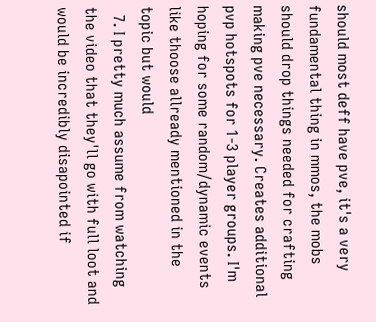should most deff have pve, it's a very fundamental thing in mmos, the mobs should drop things needed for crafting making pve necessary. Creates additional pvp hotspots for 1-3 player groups. I'm hoping for some random/dynamic events like thoose allready mentioned in the topic but would
  7. I pretty much assume from watching the video that they'll go with full loot and would be incredibly disapointed if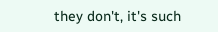they don't, it's such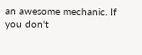an awesome mechanic. If you don't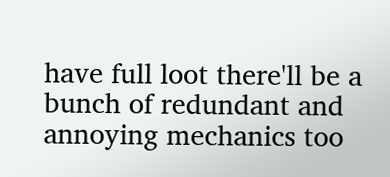have full loot there'll be a bunch of redundant and annoying mechanics too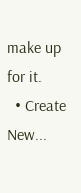make up for it.
  • Create New...